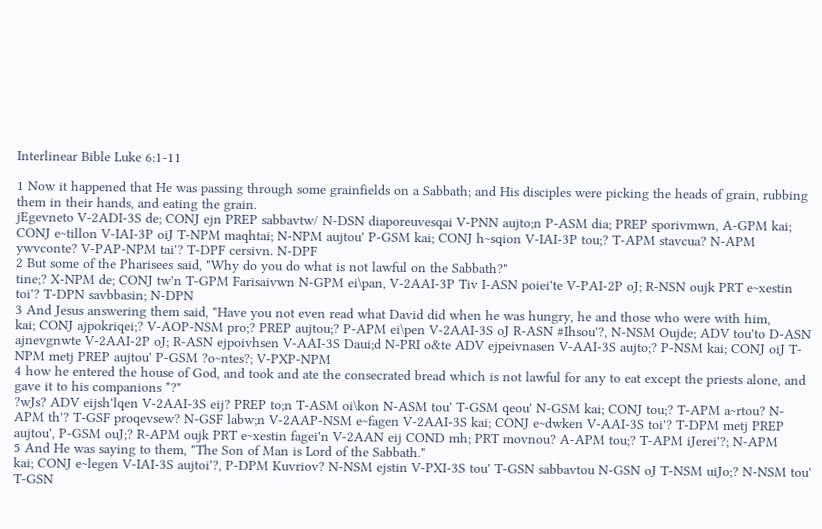Interlinear Bible Luke 6:1-11

1 Now it happened that He was passing through some grainfields on a Sabbath; and His disciples were picking the heads of grain, rubbing them in their hands, and eating the grain.
jEgevneto V-2ADI-3S de; CONJ ejn PREP sabbavtw/ N-DSN diaporeuvesqai V-PNN aujto;n P-ASM dia; PREP sporivmwn, A-GPM kai; CONJ e~tillon V-IAI-3P oiJ T-NPM maqhtai; N-NPM aujtou' P-GSM kai; CONJ h~sqion V-IAI-3P tou;? T-APM stavcua? N-APM ywvconte? V-PAP-NPM tai'? T-DPF cersivn. N-DPF
2 But some of the Pharisees said, "Why do you do what is not lawful on the Sabbath?"
tine;? X-NPM de; CONJ tw'n T-GPM Farisaivwn N-GPM ei\pan, V-2AAI-3P Tiv I-ASN poiei'te V-PAI-2P oJ; R-NSN oujk PRT e~xestin toi'? T-DPN savbbasin; N-DPN
3 And Jesus answering them said, "Have you not even read what David did when he was hungry, he and those who were with him,
kai; CONJ ajpokriqei;? V-AOP-NSM pro;? PREP aujtou;? P-APM ei\pen V-2AAI-3S oJ R-ASN #Ihsou'?, N-NSM Oujde; ADV tou'to D-ASN ajnevgnwte V-2AAI-2P oJ; R-ASN ejpoivhsen V-AAI-3S Daui;d N-PRI o&te ADV ejpeivnasen V-AAI-3S aujto;? P-NSM kai; CONJ oiJ T-NPM metj PREP aujtou' P-GSM ?o~ntes?; V-PXP-NPM
4 how he entered the house of God, and took and ate the consecrated bread which is not lawful for any to eat except the priests alone, and gave it to his companions *?"
?wJs? ADV eijsh'lqen V-2AAI-3S eij? PREP to;n T-ASM oi\kon N-ASM tou' T-GSM qeou' N-GSM kai; CONJ tou;? T-APM a~rtou? N-APM th'? T-GSF proqevsew? N-GSF labw;n V-2AAP-NSM e~fagen V-2AAI-3S kai; CONJ e~dwken V-AAI-3S toi'? T-DPM metj PREP aujtou', P-GSM ouJ;? R-APM oujk PRT e~xestin fagei'n V-2AAN eij COND mh; PRT movnou? A-APM tou;? T-APM iJerei'?; N-APM
5 And He was saying to them, "The Son of Man is Lord of the Sabbath."
kai; CONJ e~legen V-IAI-3S aujtoi'?, P-DPM Kuvriov? N-NSM ejstin V-PXI-3S tou' T-GSN sabbavtou N-GSN oJ T-NSM uiJo;? N-NSM tou' T-GSN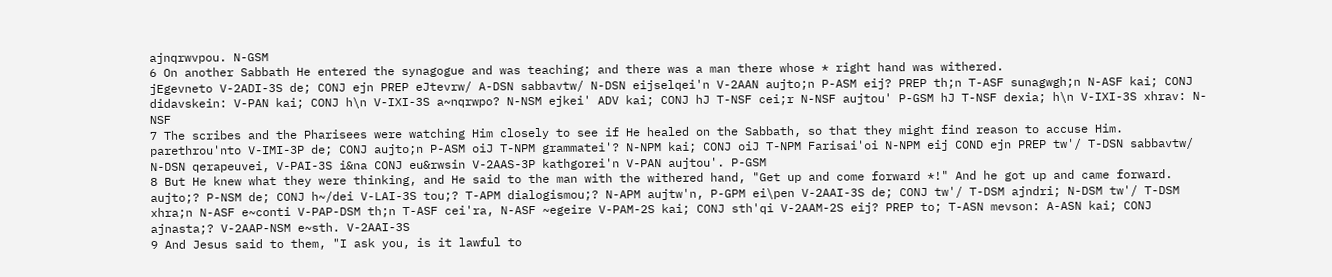ajnqrwvpou. N-GSM
6 On another Sabbath He entered the synagogue and was teaching; and there was a man there whose * right hand was withered.
jEgevneto V-2ADI-3S de; CONJ ejn PREP eJtevrw/ A-DSN sabbavtw/ N-DSN eijselqei'n V-2AAN aujto;n P-ASM eij? PREP th;n T-ASF sunagwgh;n N-ASF kai; CONJ didavskein: V-PAN kai; CONJ h\n V-IXI-3S a~nqrwpo? N-NSM ejkei' ADV kai; CONJ hJ T-NSF cei;r N-NSF aujtou' P-GSM hJ T-NSF dexia; h\n V-IXI-3S xhrav: N-NSF
7 The scribes and the Pharisees were watching Him closely to see if He healed on the Sabbath, so that they might find reason to accuse Him.
parethrou'nto V-IMI-3P de; CONJ aujto;n P-ASM oiJ T-NPM grammatei'? N-NPM kai; CONJ oiJ T-NPM Farisai'oi N-NPM eij COND ejn PREP tw'/ T-DSN sabbavtw/ N-DSN qerapeuvei, V-PAI-3S i&na CONJ eu&rwsin V-2AAS-3P kathgorei'n V-PAN aujtou'. P-GSM
8 But He knew what they were thinking, and He said to the man with the withered hand, "Get up and come forward *!" And he got up and came forward.
aujto;? P-NSM de; CONJ h~/dei V-LAI-3S tou;? T-APM dialogismou;? N-APM aujtw'n, P-GPM ei\pen V-2AAI-3S de; CONJ tw'/ T-DSM ajndri; N-DSM tw'/ T-DSM xhra;n N-ASF e~conti V-PAP-DSM th;n T-ASF cei'ra, N-ASF ~egeire V-PAM-2S kai; CONJ sth'qi V-2AAM-2S eij? PREP to; T-ASN mevson: A-ASN kai; CONJ ajnasta;? V-2AAP-NSM e~sth. V-2AAI-3S
9 And Jesus said to them, "I ask you, is it lawful to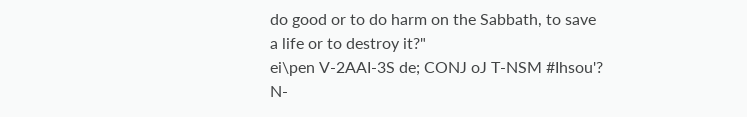do good or to do harm on the Sabbath, to save a life or to destroy it?"
ei\pen V-2AAI-3S de; CONJ oJ T-NSM #Ihsou'? N-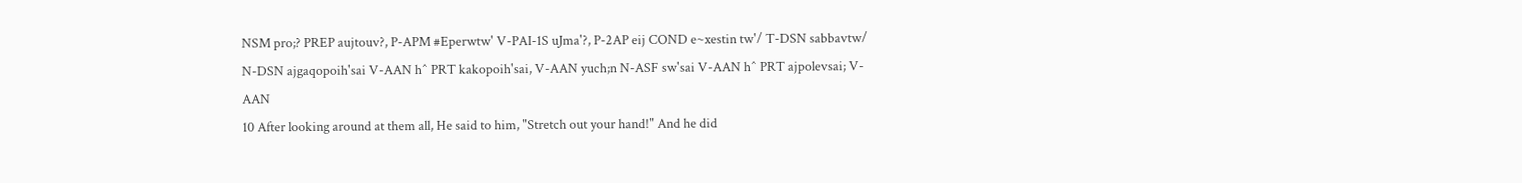NSM pro;? PREP aujtouv?, P-APM #Eperwtw' V-PAI-1S uJma'?, P-2AP eij COND e~xestin tw'/ T-DSN sabbavtw/ N-DSN ajgaqopoih'sai V-AAN h^ PRT kakopoih'sai, V-AAN yuch;n N-ASF sw'sai V-AAN h^ PRT ajpolevsai; V-AAN
10 After looking around at them all, He said to him, "Stretch out your hand!" And he did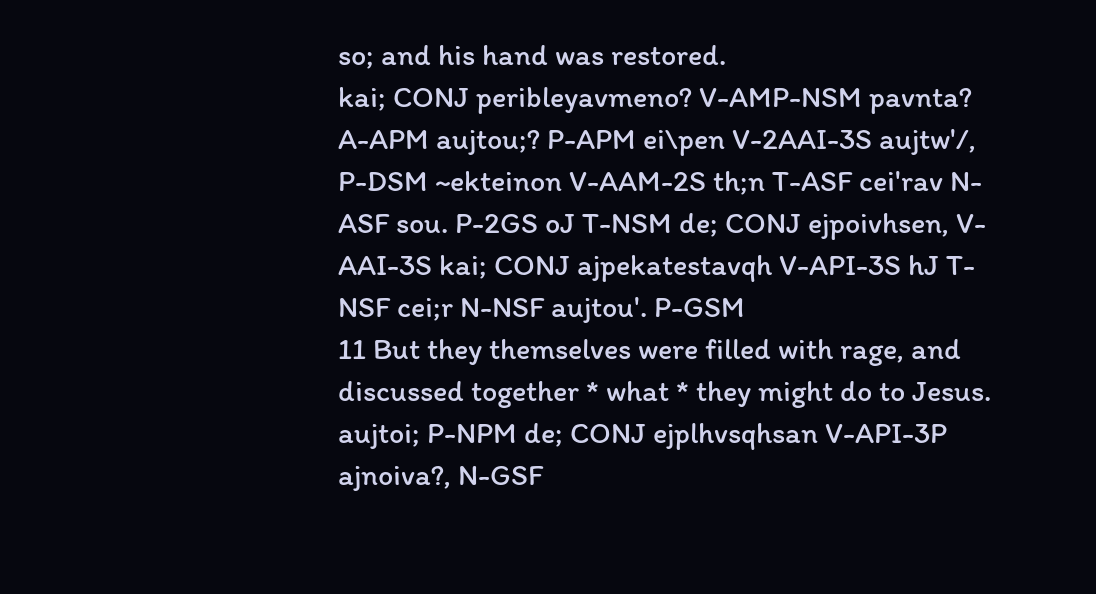so; and his hand was restored.
kai; CONJ peribleyavmeno? V-AMP-NSM pavnta? A-APM aujtou;? P-APM ei\pen V-2AAI-3S aujtw'/, P-DSM ~ekteinon V-AAM-2S th;n T-ASF cei'rav N-ASF sou. P-2GS oJ T-NSM de; CONJ ejpoivhsen, V-AAI-3S kai; CONJ ajpekatestavqh V-API-3S hJ T-NSF cei;r N-NSF aujtou'. P-GSM
11 But they themselves were filled with rage, and discussed together * what * they might do to Jesus.
aujtoi; P-NPM de; CONJ ejplhvsqhsan V-API-3P ajnoiva?, N-GSF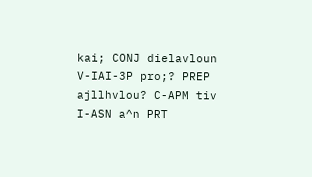kai; CONJ dielavloun V-IAI-3P pro;? PREP ajllhvlou? C-APM tiv I-ASN a^n PRT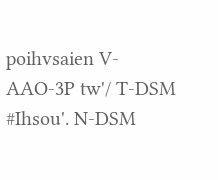poihvsaien V-AAO-3P tw'/ T-DSM #Ihsou'. N-DSM